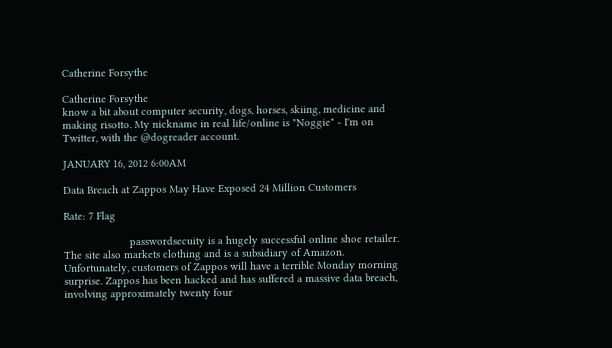Catherine Forsythe

Catherine Forsythe
know a bit about computer security, dogs, horses, skiing, medicine and making risotto. My nickname in real life/online is "Noggie" - I'm on Twitter, with the @dogreader account.

JANUARY 16, 2012 6:00AM

Data Breach at Zappos May Have Exposed 24 Million Customers

Rate: 7 Flag

                      passwordsecuity is a hugely successful online shoe retailer. The site also markets clothing and is a subsidiary of Amazon. Unfortunately, customers of Zappos will have a terrible Monday morning surprise. Zappos has been hacked and has suffered a massive data breach, involving approximately twenty four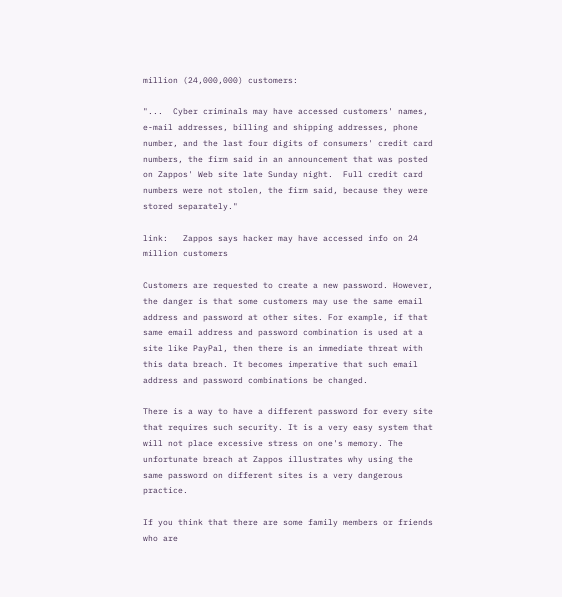million (24,000,000) customers:

"...  Cyber criminals may have accessed customers' names, e-mail addresses, billing and shipping addresses, phone number, and the last four digits of consumers' credit card numbers, the firm said in an announcement that was posted on Zappos' Web site late Sunday night.  Full credit card numbers were not stolen, the firm said, because they were stored separately."

link:   Zappos says hacker may have accessed info on 24 million customers

Customers are requested to create a new password. However, the danger is that some customers may use the same email address and password at other sites. For example, if that same email address and password combination is used at a site like PayPal, then there is an immediate threat with this data breach. It becomes imperative that such email address and password combinations be changed.

There is a way to have a different password for every site that requires such security. It is a very easy system that will not place excessive stress on one's memory. The unfortunate breach at Zappos illustrates why using the same password on different sites is a very dangerous practice.

If you think that there are some family members or friends who are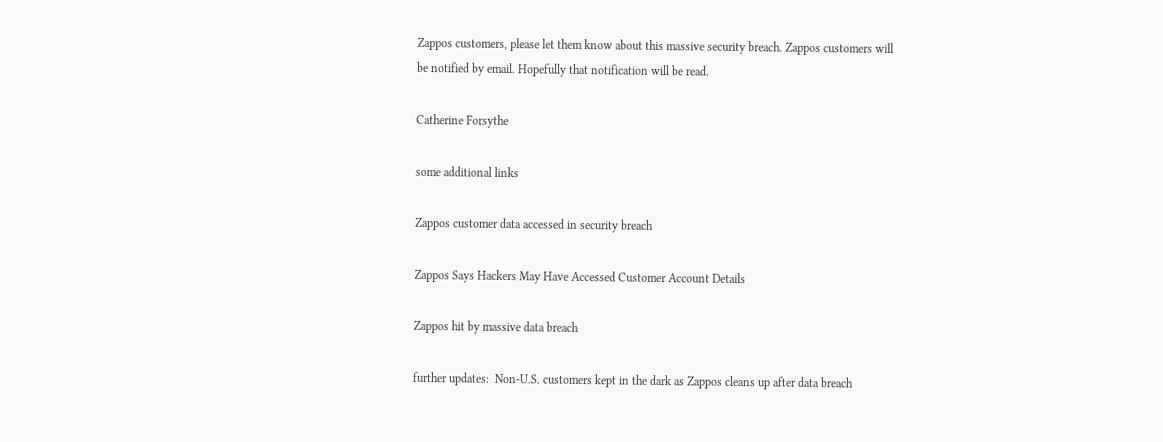Zappos customers, please let them know about this massive security breach. Zappos customers will be notified by email. Hopefully that notification will be read.

Catherine Forsythe

some additional links

Zappos customer data accessed in security breach

Zappos Says Hackers May Have Accessed Customer Account Details

Zappos hit by massive data breach

further updates:  Non-U.S. customers kept in the dark as Zappos cleans up after data breach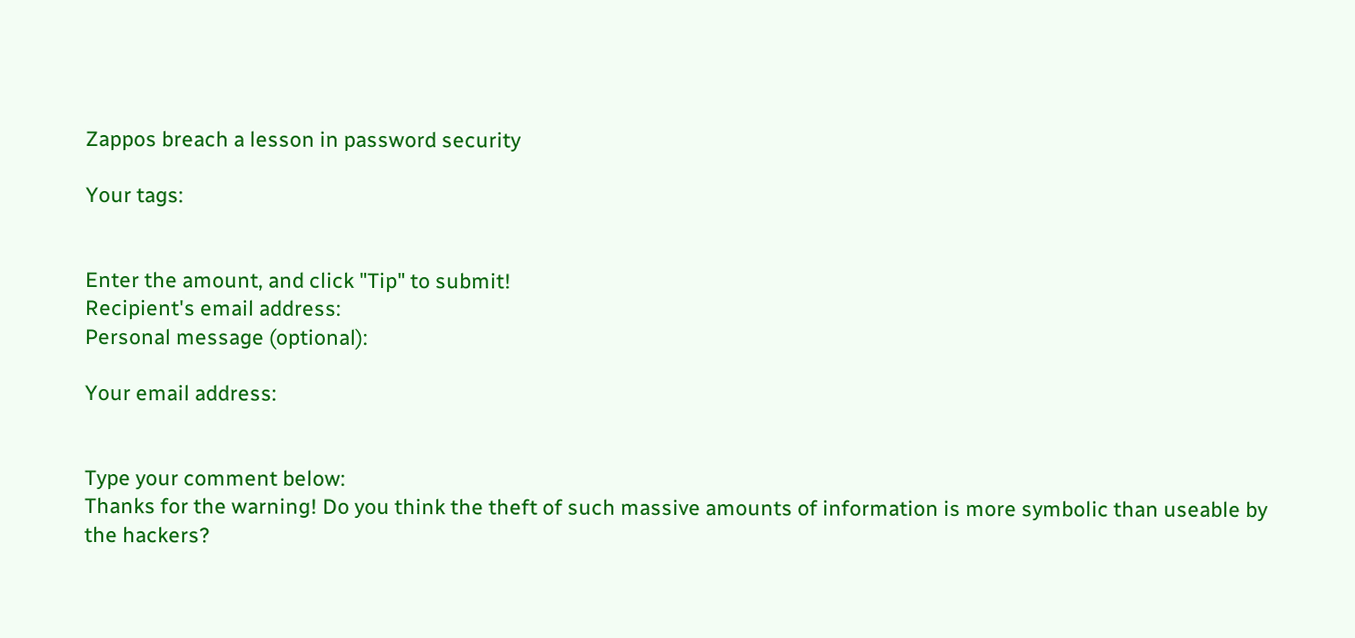Zappos breach a lesson in password security

Your tags:


Enter the amount, and click "Tip" to submit!
Recipient's email address:
Personal message (optional):

Your email address:


Type your comment below:
Thanks for the warning! Do you think the theft of such massive amounts of information is more symbolic than useable by the hackers?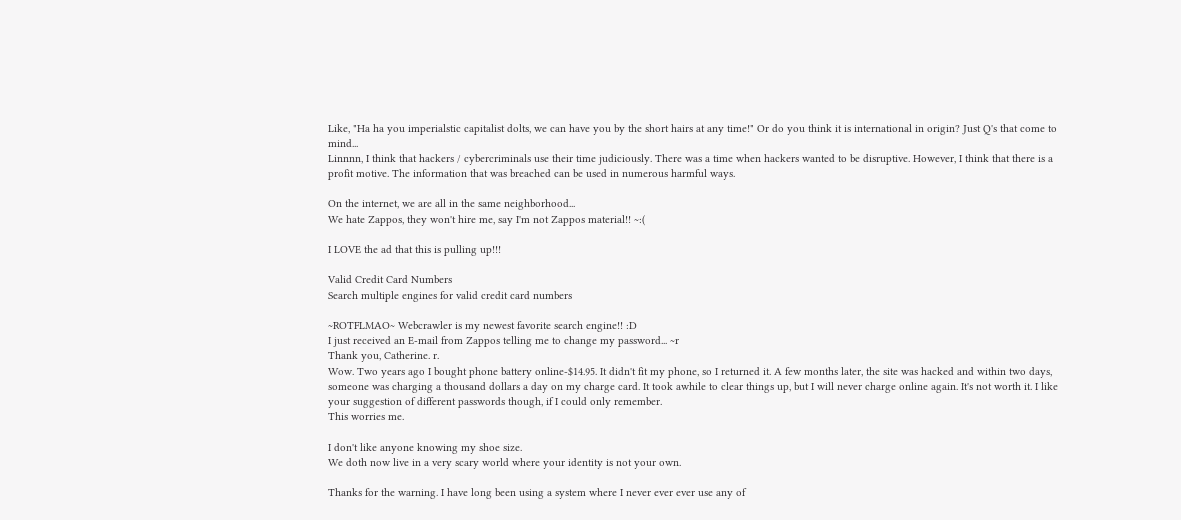Like, "Ha ha you imperialstic capitalist dolts, we can have you by the short hairs at any time!" Or do you think it is international in origin? Just Q's that come to mind...
Linnnn, I think that hackers / cybercriminals use their time judiciously. There was a time when hackers wanted to be disruptive. However, I think that there is a profit motive. The information that was breached can be used in numerous harmful ways.

On the internet, we are all in the same neighborhood...
We hate Zappos, they won't hire me, say I'm not Zappos material!! ~:(

I LOVE the ad that this is pulling up!!!

Valid Credit Card Numbers
Search multiple engines for valid credit card numbers

~ROTFLMAO~ Webcrawler is my newest favorite search engine!! :D
I just received an E-mail from Zappos telling me to change my password... ~r
Thank you, Catherine. r.
Wow. Two years ago I bought phone battery online-$14.95. It didn't fit my phone, so I returned it. A few months later, the site was hacked and within two days, someone was charging a thousand dollars a day on my charge card. It took awhile to clear things up, but I will never charge online again. It's not worth it. I like your suggestion of different passwords though, if I could only remember.
This worries me.

I don't like anyone knowing my shoe size.
We doth now live in a very scary world where your identity is not your own.

Thanks for the warning. I have long been using a system where I never ever ever use any of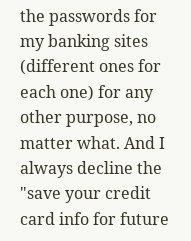the passwords for my banking sites (different ones for each one) for any other purpose, no matter what. And I always decline the "save your credit card info for future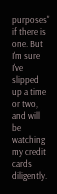purposes" if there is one. But I'm sure I've slipped up a time or two, and will be watching my credit cards diligently.